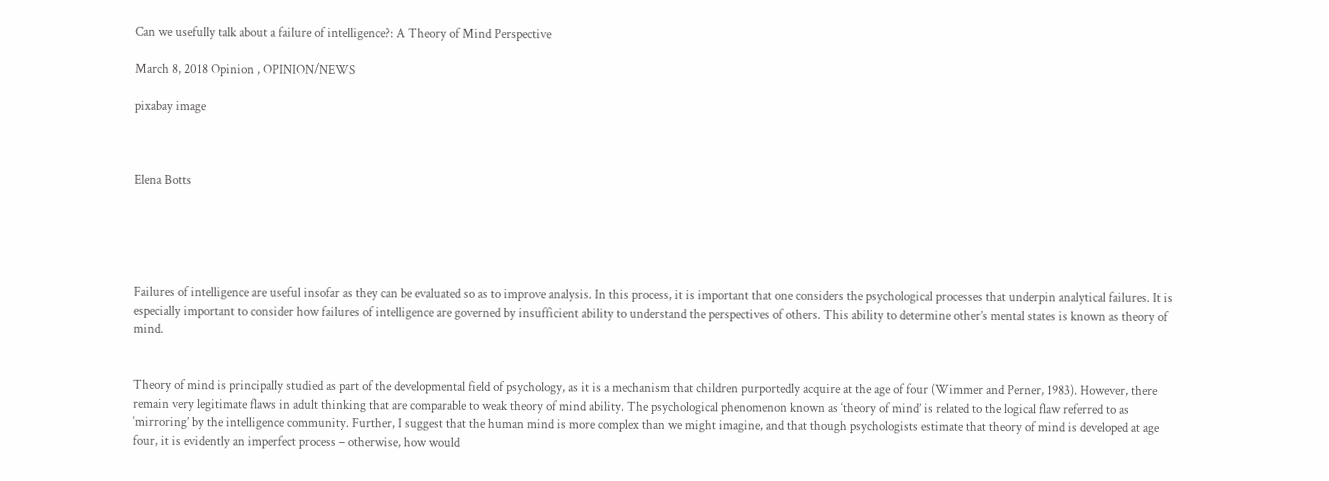Can we usefully talk about a failure of intelligence?: A Theory of Mind Perspective

March 8, 2018 Opinion , OPINION/NEWS

pixabay image



Elena Botts





Failures of intelligence are useful insofar as they can be evaluated so as to improve analysis. In this process, it is important that one considers the psychological processes that underpin analytical failures. It is especially important to consider how failures of intelligence are governed by insufficient ability to understand the perspectives of others. This ability to determine other’s mental states is known as theory of mind.


Theory of mind is principally studied as part of the developmental field of psychology, as it is a mechanism that children purportedly acquire at the age of four (Wimmer and Perner, 1983). However, there remain very legitimate flaws in adult thinking that are comparable to weak theory of mind ability. The psychological phenomenon known as ‘theory of mind’ is related to the logical flaw referred to as ‘mirroring’ by the intelligence community. Further, I suggest that the human mind is more complex than we might imagine, and that though psychologists estimate that theory of mind is developed at age four, it is evidently an imperfect process – otherwise, how would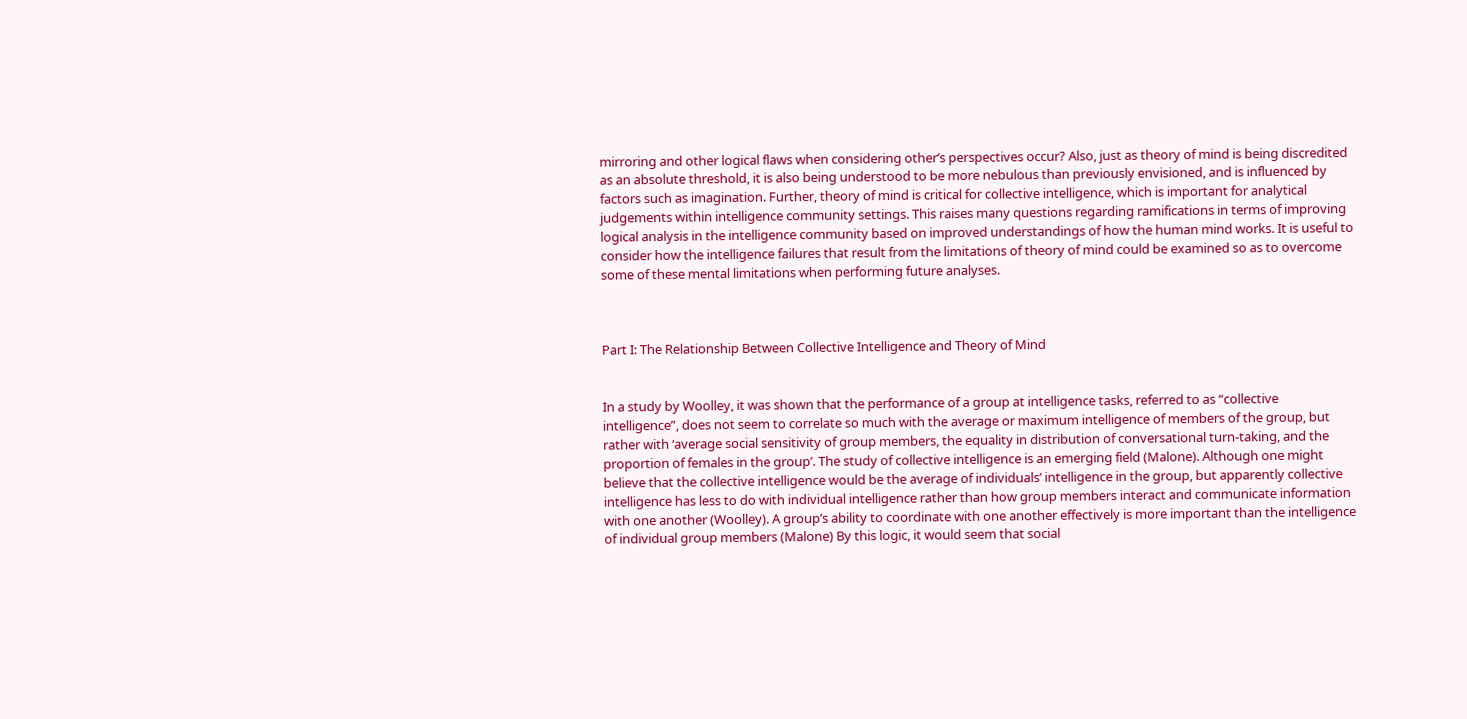mirroring and other logical flaws when considering other’s perspectives occur? Also, just as theory of mind is being discredited as an absolute threshold, it is also being understood to be more nebulous than previously envisioned, and is influenced by factors such as imagination. Further, theory of mind is critical for collective intelligence, which is important for analytical judgements within intelligence community settings. This raises many questions regarding ramifications in terms of improving logical analysis in the intelligence community based on improved understandings of how the human mind works. It is useful to consider how the intelligence failures that result from the limitations of theory of mind could be examined so as to overcome some of these mental limitations when performing future analyses.



Part I: The Relationship Between Collective Intelligence and Theory of Mind


In a study by Woolley, it was shown that the performance of a group at intelligence tasks, referred to as “collective intelligence”, does not seem to correlate so much with the average or maximum intelligence of members of the group, but rather with ‘average social sensitivity of group members, the equality in distribution of conversational turn-taking, and the proportion of females in the group’. The study of collective intelligence is an emerging field (Malone). Although one might believe that the collective intelligence would be the average of individuals’ intelligence in the group, but apparently collective intelligence has less to do with individual intelligence rather than how group members interact and communicate information with one another (Woolley). A group’s ability to coordinate with one another effectively is more important than the intelligence of individual group members (Malone) By this logic, it would seem that social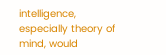intelligence, especially theory of mind, would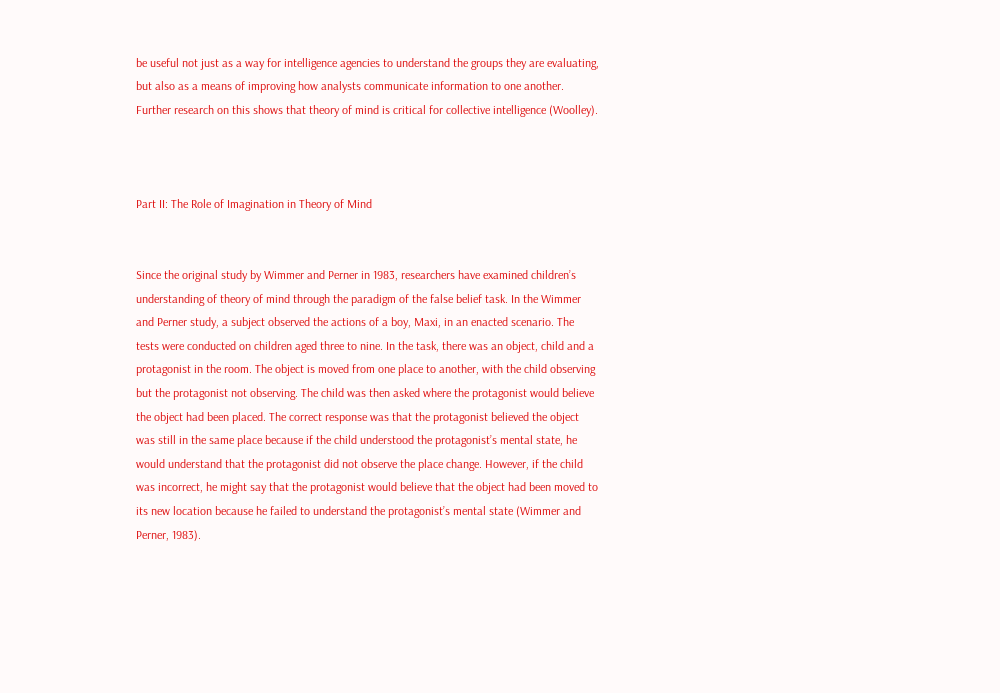be useful not just as a way for intelligence agencies to understand the groups they are evaluating, but also as a means of improving how analysts communicate information to one another. Further research on this shows that theory of mind is critical for collective intelligence (Woolley).



Part II: The Role of Imagination in Theory of Mind


Since the original study by Wimmer and Perner in 1983, researchers have examined children’s understanding of theory of mind through the paradigm of the false belief task. In the Wimmer and Perner study, a subject observed the actions of a boy, Maxi, in an enacted scenario. The tests were conducted on children aged three to nine. In the task, there was an object, child and a protagonist in the room. The object is moved from one place to another, with the child observing but the protagonist not observing. The child was then asked where the protagonist would believe the object had been placed. The correct response was that the protagonist believed the object was still in the same place because if the child understood the protagonist’s mental state, he would understand that the protagonist did not observe the place change. However, if the child was incorrect, he might say that the protagonist would believe that the object had been moved to its new location because he failed to understand the protagonist’s mental state (Wimmer and Perner, 1983).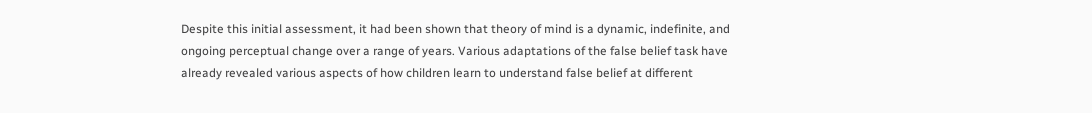Despite this initial assessment, it had been shown that theory of mind is a dynamic, indefinite, and ongoing perceptual change over a range of years. Various adaptations of the false belief task have already revealed various aspects of how children learn to understand false belief at different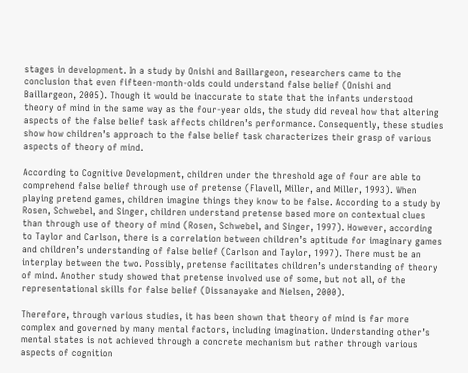stages in development. In a study by Onishi and Baillargeon, researchers came to the conclusion that even fifteen-month-olds could understand false belief (Onishi and Baillargeon, 2005). Though it would be inaccurate to state that the infants understood theory of mind in the same way as the four-year olds, the study did reveal how that altering aspects of the false belief task affects children’s performance. Consequently, these studies show how children’s approach to the false belief task characterizes their grasp of various aspects of theory of mind.

According to Cognitive Development, children under the threshold age of four are able to comprehend false belief through use of pretense (Flavell, Miller, and Miller, 1993). When playing pretend games, children imagine things they know to be false. According to a study by Rosen, Schwebel, and Singer, children understand pretense based more on contextual clues than through use of theory of mind (Rosen, Schwebel, and Singer, 1997). However, according to Taylor and Carlson, there is a correlation between children’s aptitude for imaginary games and children’s understanding of false belief (Carlson and Taylor, 1997). There must be an interplay between the two. Possibly, pretense facilitates children’s understanding of theory of mind. Another study showed that pretense involved use of some, but not all, of the representational skills for false belief (Dissanayake and Nielsen, 2000).

Therefore, through various studies, it has been shown that theory of mind is far more complex and governed by many mental factors, including imagination. Understanding other’s mental states is not achieved through a concrete mechanism but rather through various aspects of cognition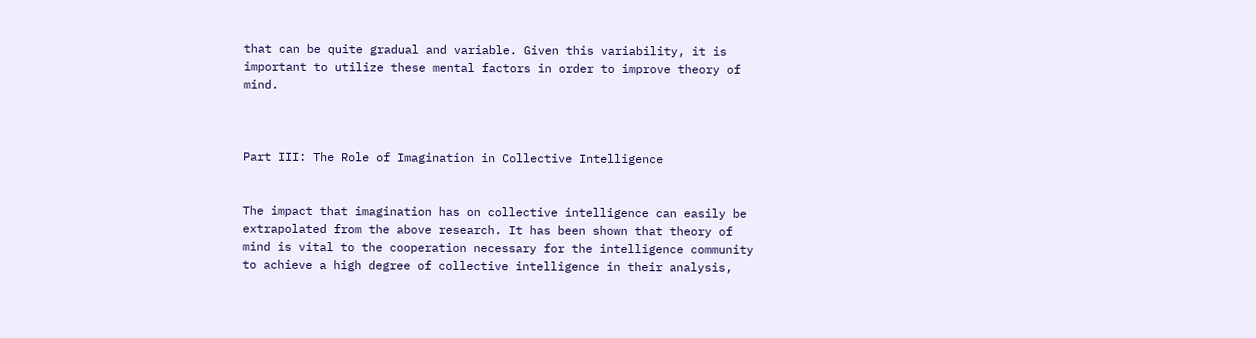that can be quite gradual and variable. Given this variability, it is important to utilize these mental factors in order to improve theory of mind.



Part III: The Role of Imagination in Collective Intelligence


The impact that imagination has on collective intelligence can easily be extrapolated from the above research. It has been shown that theory of mind is vital to the cooperation necessary for the intelligence community to achieve a high degree of collective intelligence in their analysis,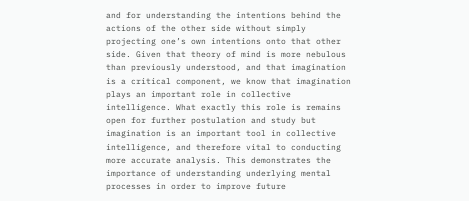and for understanding the intentions behind the actions of the other side without simply projecting one’s own intentions onto that other side. Given that theory of mind is more nebulous than previously understood, and that imagination is a critical component, we know that imagination plays an important role in collective intelligence. What exactly this role is remains open for further postulation and study but imagination is an important tool in collective intelligence, and therefore vital to conducting more accurate analysis. This demonstrates the importance of understanding underlying mental processes in order to improve future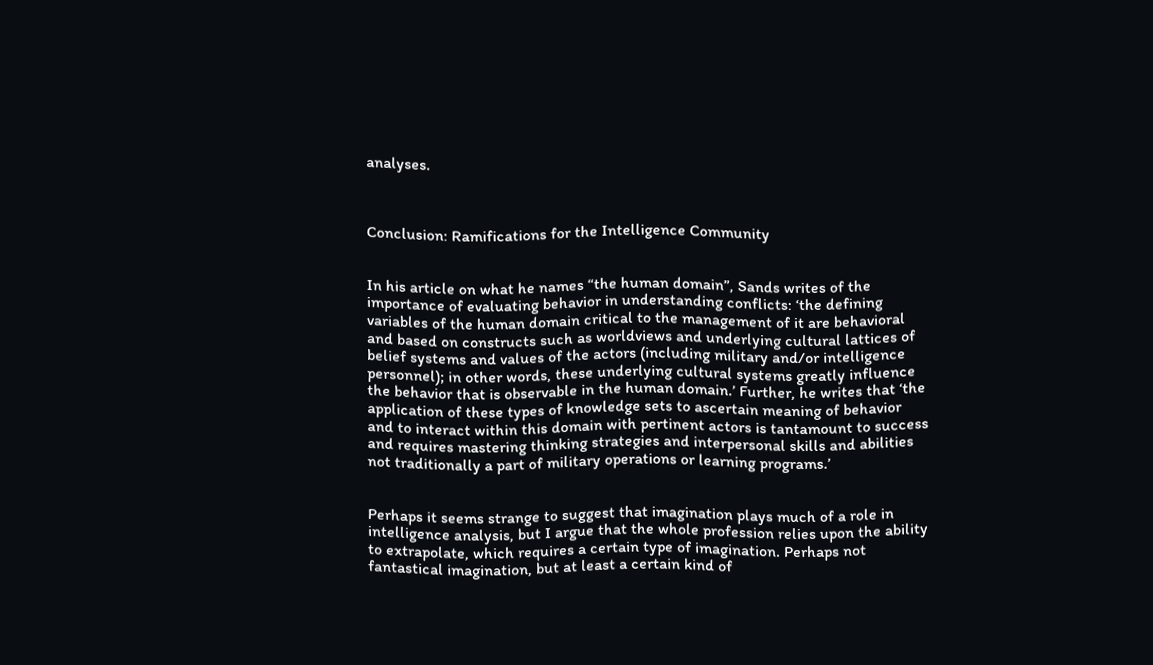analyses.



Conclusion: Ramifications for the Intelligence Community


In his article on what he names “the human domain”, Sands writes of the importance of evaluating behavior in understanding conflicts: ‘the defining variables of the human domain critical to the management of it are behavioral and based on constructs such as worldviews and underlying cultural lattices of belief systems and values of the actors (including military and/or intelligence personnel); in other words, these underlying cultural systems greatly influence the behavior that is observable in the human domain.’ Further, he writes that ‘the application of these types of knowledge sets to ascertain meaning of behavior and to interact within this domain with pertinent actors is tantamount to success and requires mastering thinking strategies and interpersonal skills and abilities not traditionally a part of military operations or learning programs.’


Perhaps it seems strange to suggest that imagination plays much of a role in intelligence analysis, but I argue that the whole profession relies upon the ability to extrapolate, which requires a certain type of imagination. Perhaps not fantastical imagination, but at least a certain kind of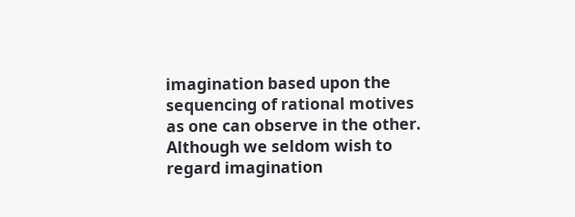imagination based upon the sequencing of rational motives as one can observe in the other. Although we seldom wish to regard imagination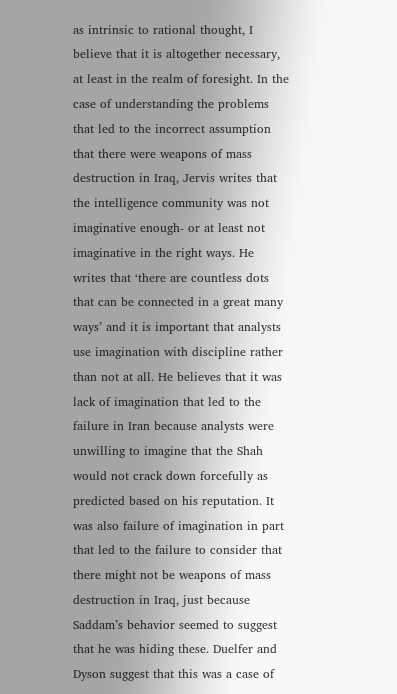as intrinsic to rational thought, I believe that it is altogether necessary, at least in the realm of foresight. In the case of understanding the problems that led to the incorrect assumption that there were weapons of mass destruction in Iraq, Jervis writes that the intelligence community was not imaginative enough- or at least not imaginative in the right ways. He writes that ‘there are countless dots that can be connected in a great many ways’ and it is important that analysts use imagination with discipline rather than not at all. He believes that it was lack of imagination that led to the failure in Iran because analysts were unwilling to imagine that the Shah would not crack down forcefully as predicted based on his reputation. It was also failure of imagination in part that led to the failure to consider that there might not be weapons of mass destruction in Iraq, just because Saddam’s behavior seemed to suggest that he was hiding these. Duelfer and Dyson suggest that this was a case of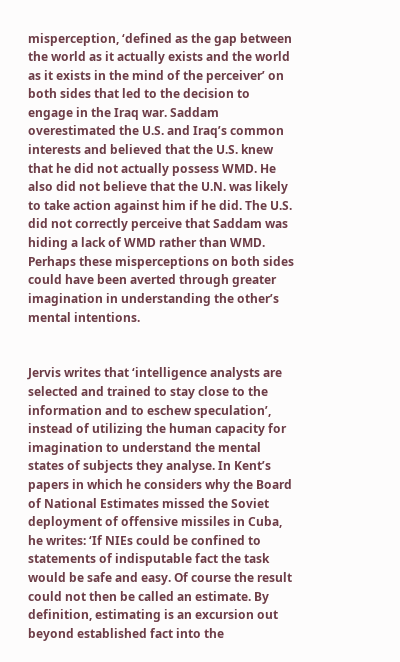misperception, ‘defined as the gap between the world as it actually exists and the world as it exists in the mind of the perceiver’ on both sides that led to the decision to engage in the Iraq war. Saddam overestimated the U.S. and Iraq’s common interests and believed that the U.S. knew that he did not actually possess WMD. He also did not believe that the U.N. was likely to take action against him if he did. The U.S. did not correctly perceive that Saddam was hiding a lack of WMD rather than WMD. Perhaps these misperceptions on both sides could have been averted through greater imagination in understanding the other’s mental intentions.


Jervis writes that ‘intelligence analysts are selected and trained to stay close to the information and to eschew speculation’, instead of utilizing the human capacity for imagination to understand the mental states of subjects they analyse. In Kent’s papers in which he considers why the Board of National Estimates missed the Soviet deployment of offensive missiles in Cuba, he writes: ‘If NIEs could be confined to statements of indisputable fact the task would be safe and easy. Of course the result could not then be called an estimate. By definition, estimating is an excursion out beyond established fact into the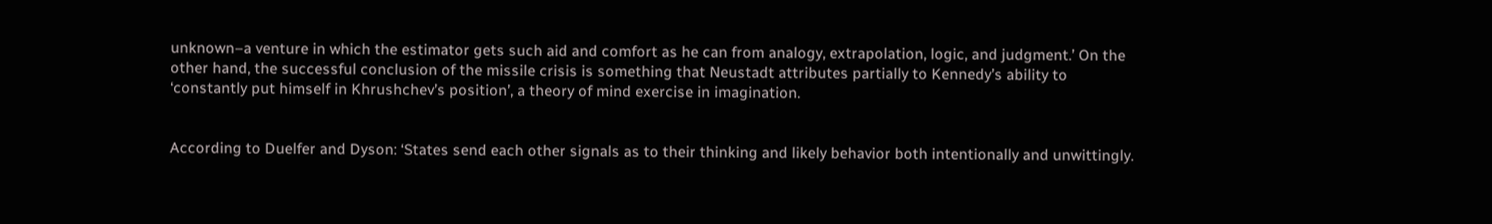unknown–a venture in which the estimator gets such aid and comfort as he can from analogy, extrapolation, logic, and judgment.’ On the other hand, the successful conclusion of the missile crisis is something that Neustadt attributes partially to Kennedy’s ability to ‘constantly put himself in Khrushchev’s position’, a theory of mind exercise in imagination.


According to Duelfer and Dyson: ‘States send each other signals as to their thinking and likely behavior both intentionally and unwittingly.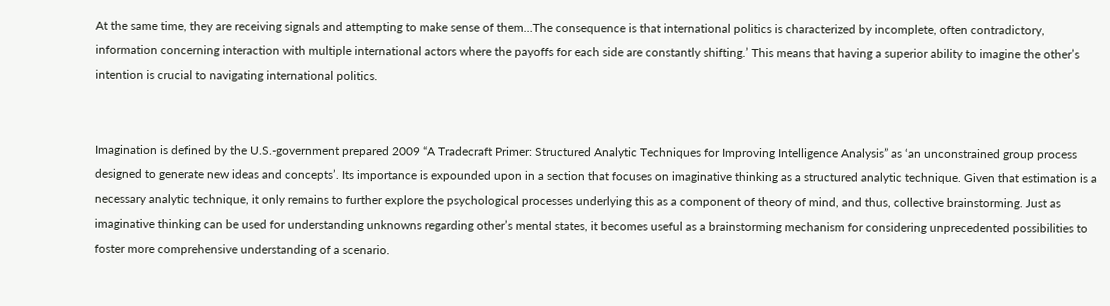At the same time, they are receiving signals and attempting to make sense of them…The consequence is that international politics is characterized by incomplete, often contradictory, information concerning interaction with multiple international actors where the payoffs for each side are constantly shifting.’ This means that having a superior ability to imagine the other’s intention is crucial to navigating international politics.


Imagination is defined by the U.S.-government prepared 2009 “A Tradecraft Primer: Structured Analytic Techniques for Improving Intelligence Analysis” as ‘an unconstrained group process designed to generate new ideas and concepts’. Its importance is expounded upon in a section that focuses on imaginative thinking as a structured analytic technique. Given that estimation is a necessary analytic technique, it only remains to further explore the psychological processes underlying this as a component of theory of mind, and thus, collective brainstorming. Just as imaginative thinking can be used for understanding unknowns regarding other’s mental states, it becomes useful as a brainstorming mechanism for considering unprecedented possibilities to foster more comprehensive understanding of a scenario.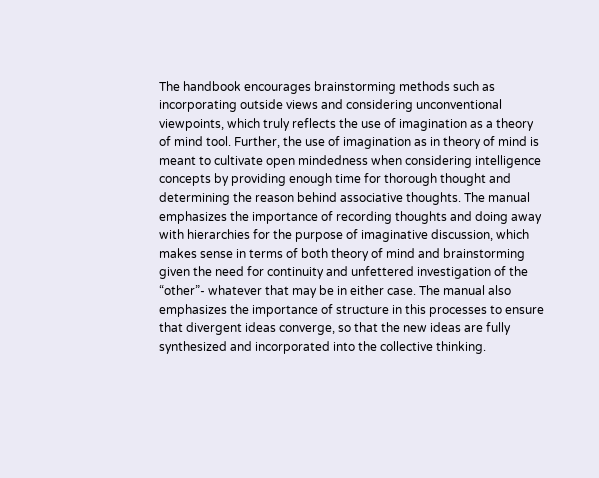The handbook encourages brainstorming methods such as incorporating outside views and considering unconventional viewpoints, which truly reflects the use of imagination as a theory of mind tool. Further, the use of imagination as in theory of mind is meant to cultivate open mindedness when considering intelligence concepts by providing enough time for thorough thought and determining the reason behind associative thoughts. The manual emphasizes the importance of recording thoughts and doing away with hierarchies for the purpose of imaginative discussion, which makes sense in terms of both theory of mind and brainstorming given the need for continuity and unfettered investigation of the “other”- whatever that may be in either case. The manual also emphasizes the importance of structure in this processes to ensure that divergent ideas converge, so that the new ideas are fully synthesized and incorporated into the collective thinking.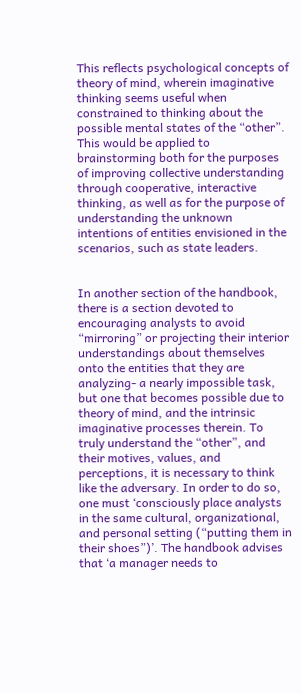This reflects psychological concepts of theory of mind, wherein imaginative thinking seems useful when constrained to thinking about the possible mental states of the “other”. This would be applied to brainstorming both for the purposes of improving collective understanding through cooperative, interactive thinking, as well as for the purpose of understanding the unknown intentions of entities envisioned in the scenarios, such as state leaders.


In another section of the handbook, there is a section devoted to encouraging analysts to avoid “mirroring” or projecting their interior understandings about themselves onto the entities that they are analyzing- a nearly impossible task, but one that becomes possible due to theory of mind, and the intrinsic imaginative processes therein. To truly understand the “other”, and their motives, values, and perceptions, it is necessary to think like the adversary. In order to do so, one must ‘consciously place analysts in the same cultural, organizational, and personal setting (“putting them in their shoes”)’. The handbook advises that ‘a manager needs to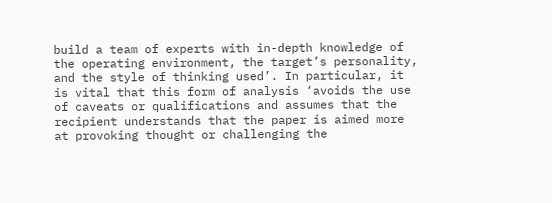build a team of experts with in-depth knowledge of the operating environment, the target’s personality, and the style of thinking used’. In particular, it is vital that this form of analysis ‘avoids the use of caveats or qualifications and assumes that the recipient understands that the paper is aimed more at provoking thought or challenging the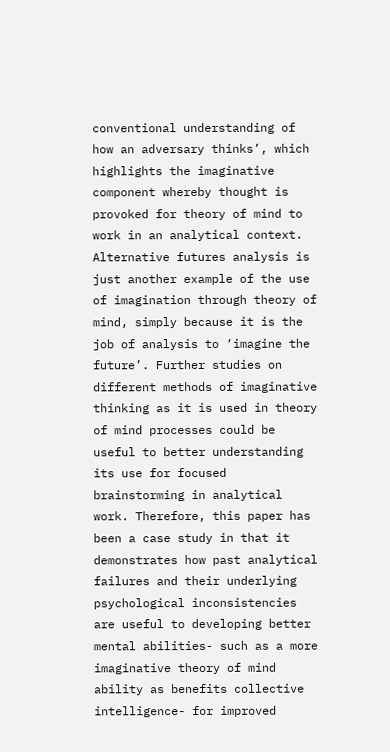conventional understanding of how an adversary thinks’, which highlights the imaginative component whereby thought is provoked for theory of mind to work in an analytical context. Alternative futures analysis is just another example of the use of imagination through theory of mind, simply because it is the job of analysis to ‘imagine the future’. Further studies on different methods of imaginative thinking as it is used in theory of mind processes could be useful to better understanding its use for focused brainstorming in analytical work. Therefore, this paper has been a case study in that it demonstrates how past analytical failures and their underlying psychological inconsistencies are useful to developing better mental abilities- such as a more imaginative theory of mind ability as benefits collective intelligence- for improved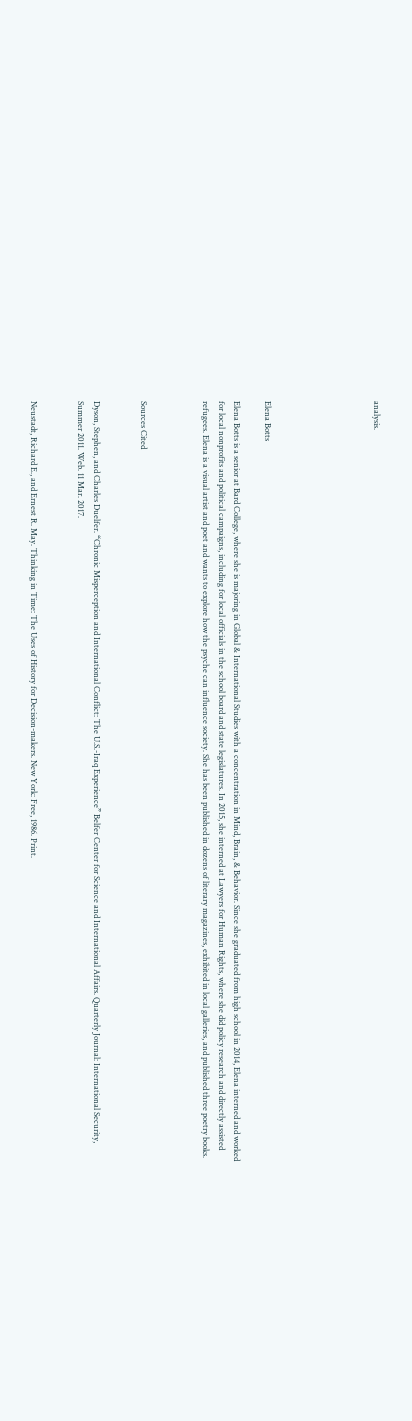analysis.






Elena Botts

Elena Botts is a senior at Bard College, where she is majoring in Global & International Studies with a concentration in Mind, Brain, & Behavior. Since she graduated from high school in 2014, Elena interned and worked for local nonprofits and political campaigns, including for local officials in the school board and state legislatures. In 2015, she interned at Lawyers for Human Rights, where she did policy research and directly assisted refugees. Elena is a visual artist and poet and wants to explore how the psyche can influence society. She has been published in dozens of literary magazines, exhibited in local galleries, and published three poetry books.



Sources Cited


Dyson, Stephen, and Charles Duelfer. “Chronic Misperception and International Conflict: The U.S.-Iraq Experience” Belfer Center for Science and International Affairs. Quarterly Journal: International Security, Summer 2011. Web. 11 Mar. 2017.


Neustadt, Richard E., and Ernest R. May. Thinking in Time: The Uses of History for Decision-makers. New York: Free, 1986. Print.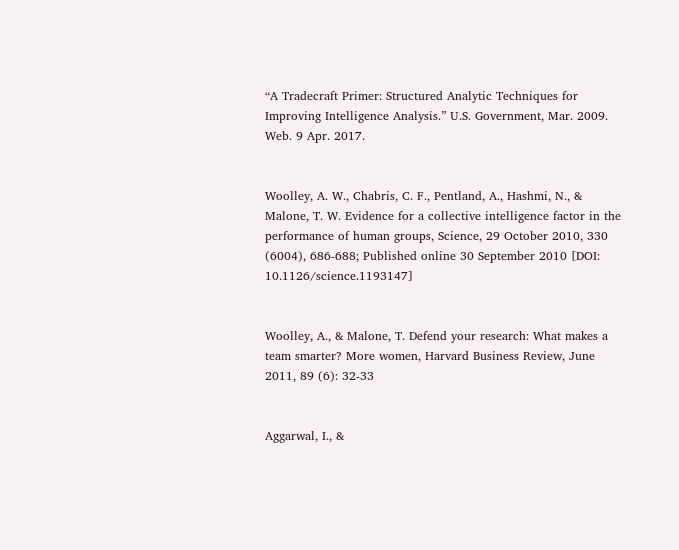“A Tradecraft Primer: Structured Analytic Techniques for Improving Intelligence Analysis.” U.S. Government, Mar. 2009. Web. 9 Apr. 2017.


Woolley, A. W., Chabris, C. F., Pentland, A., Hashmi, N., & Malone, T. W. Evidence for a collective intelligence factor in the performance of human groups, Science, 29 October 2010, 330 (6004), 686-688; Published online 30 September 2010 [DOI: 10.1126/science.1193147]


Woolley, A., & Malone, T. Defend your research: What makes a team smarter? More women, Harvard Business Review, June 2011, 89 (6): 32-33


Aggarwal, I., &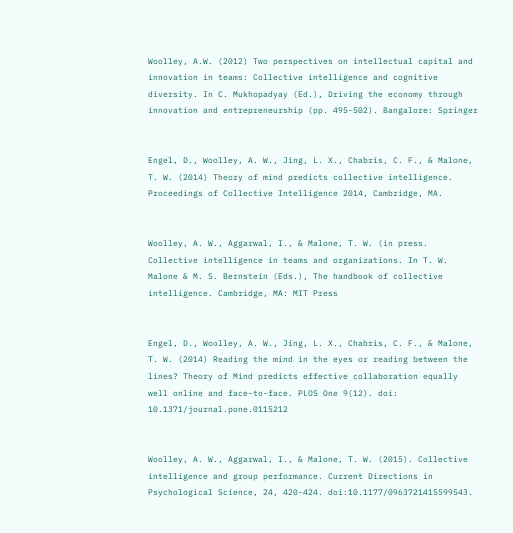Woolley, A.W. (2012) Two perspectives on intellectual capital and innovation in teams: Collective intelligence and cognitive diversity. In C. Mukhopadyay (Ed.), Driving the economy through innovation and entrepreneurship (pp. 495-502). Bangalore: Springer


Engel, D., Woolley, A. W., Jing, L. X., Chabris, C. F., & Malone, T. W. (2014) Theory of mind predicts collective intelligence. Proceedings of Collective Intelligence 2014, Cambridge, MA.


Woolley, A. W., Aggarwal, I., & Malone, T. W. (in press. Collective intelligence in teams and organizations. In T. W. Malone & M. S. Bernstein (Eds.), The handbook of collective intelligence. Cambridge, MA: MIT Press


Engel, D., Woolley, A. W., Jing, L. X., Chabris, C. F., & Malone, T. W. (2014) Reading the mind in the eyes or reading between the lines? Theory of Mind predicts effective collaboration equally well online and face-to-face. PLOS One 9(12). doi: 10.1371/journal.pone.0115212


Woolley, A. W., Aggarwal, I., & Malone, T. W. (2015). Collective intelligence and group performance. Current Directions in Psychological Science, 24, 420-424. doi:10.1177/0963721415599543.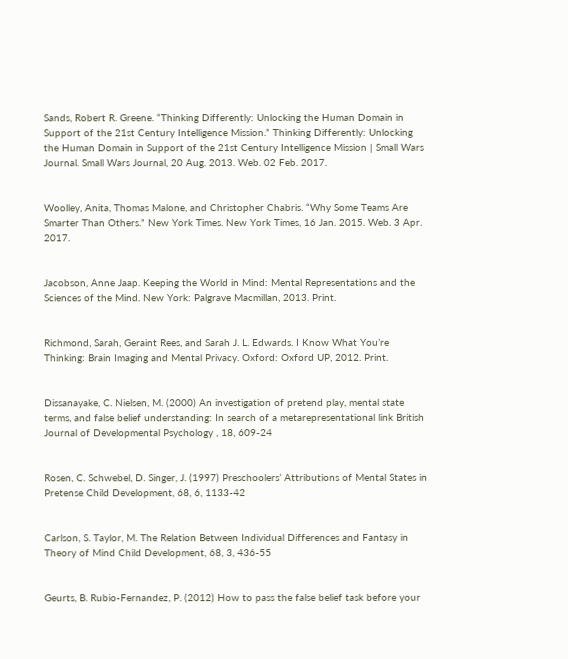Sands, Robert R. Greene. “Thinking Differently: Unlocking the Human Domain in Support of the 21st Century Intelligence Mission.” Thinking Differently: Unlocking the Human Domain in Support of the 21st Century Intelligence Mission | Small Wars Journal. Small Wars Journal, 20 Aug. 2013. Web. 02 Feb. 2017.


Woolley, Anita, Thomas Malone, and Christopher Chabris. “Why Some Teams Are Smarter Than Others.” New York Times. New York Times, 16 Jan. 2015. Web. 3 Apr. 2017.


Jacobson, Anne Jaap. Keeping the World in Mind: Mental Representations and the Sciences of the Mind. New York: Palgrave Macmillan, 2013. Print.


Richmond, Sarah, Geraint Rees, and Sarah J. L. Edwards. I Know What You’re Thinking: Brain Imaging and Mental Privacy. Oxford: Oxford UP, 2012. Print.


Dissanayake, C. Nielsen, M. (2000) An investigation of pretend play, mental state terms, and false belief understanding: In search of a metarepresentational link British Journal of Developmental Psychology , 18, 609-24


Rosen, C. Schwebel, D. Singer, J. (1997) Preschoolers’ Attributions of Mental States in Pretense Child Development, 68, 6, 1133-42


Carlson, S. Taylor, M. The Relation Between Individual Differences and Fantasy in Theory of Mind Child Development, 68, 3, 436-55


Geurts, B. Rubio-Fernandez, P. (2012) How to pass the false belief task before your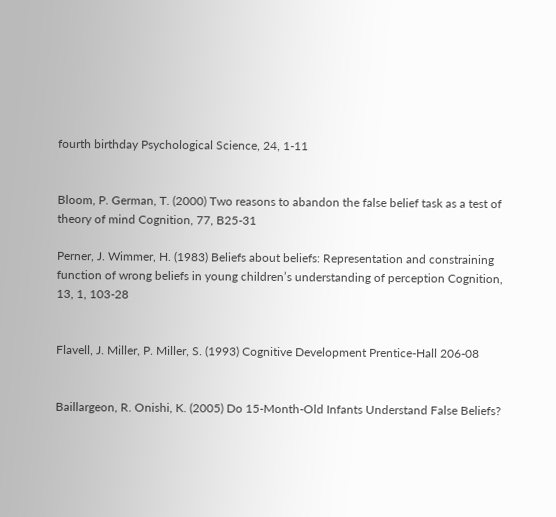fourth birthday Psychological Science, 24, 1-11


Bloom, P. German, T. (2000) Two reasons to abandon the false belief task as a test of theory of mind Cognition, 77, B25-31

Perner, J. Wimmer, H. (1983) Beliefs about beliefs: Representation and constraining function of wrong beliefs in young children’s understanding of perception Cognition, 13, 1, 103-28


Flavell, J. Miller, P. Miller, S. (1993) Cognitive Development Prentice-Hall 206-08


Baillargeon, R. Onishi, K. (2005) Do 15-Month-Old Infants Understand False Beliefs?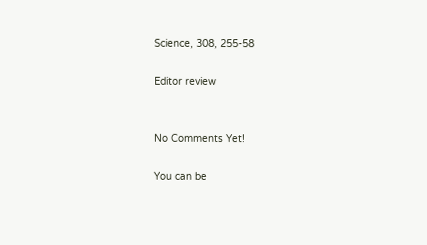Science, 308, 255-58

Editor review


No Comments Yet!

You can be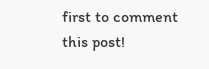first to comment this post!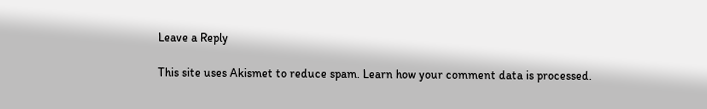Leave a Reply

This site uses Akismet to reduce spam. Learn how your comment data is processed.